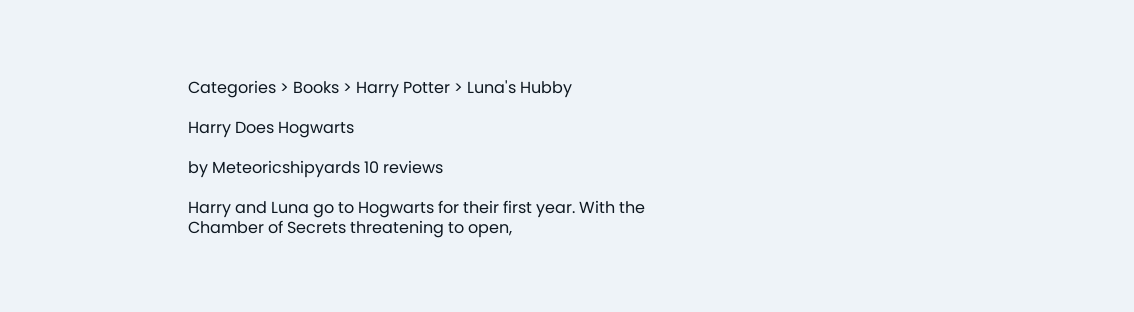Categories > Books > Harry Potter > Luna's Hubby

Harry Does Hogwarts

by Meteoricshipyards 10 reviews

Harry and Luna go to Hogwarts for their first year. With the Chamber of Secrets threatening to open,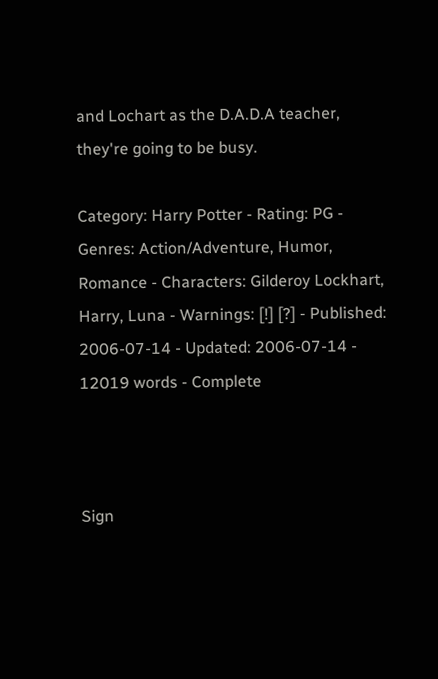and Lochart as the D.A.D.A teacher, they're going to be busy.

Category: Harry Potter - Rating: PG - Genres: Action/Adventure, Humor, Romance - Characters: Gilderoy Lockhart, Harry, Luna - Warnings: [!] [?] - Published: 2006-07-14 - Updated: 2006-07-14 - 12019 words - Complete



Sign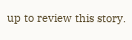up to review this story.